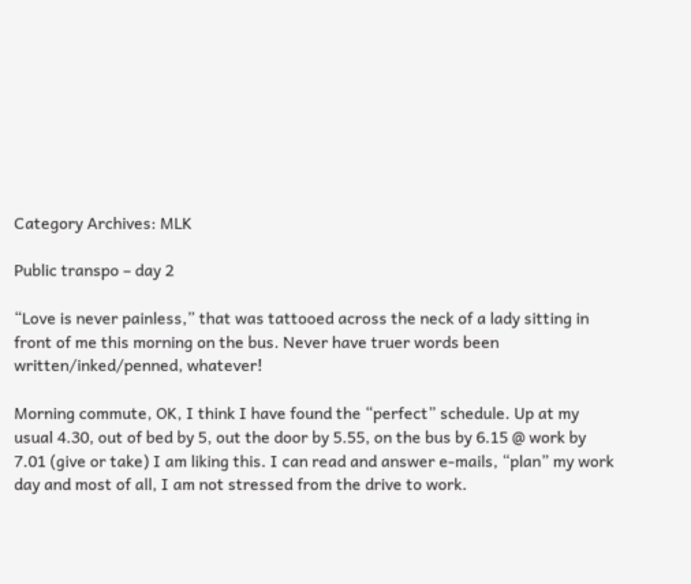Category Archives: MLK

Public transpo – day 2

“Love is never painless,” that was tattooed across the neck of a lady sitting in front of me this morning on the bus. Never have truer words been written/inked/penned, whatever!

Morning commute, OK, I think I have found the “perfect” schedule. Up at my usual 4.30, out of bed by 5, out the door by 5.55, on the bus by 6.15 @ work by 7.01 (give or take) I am liking this. I can read and answer e-mails, “plan” my work day and most of all, I am not stressed from the drive to work.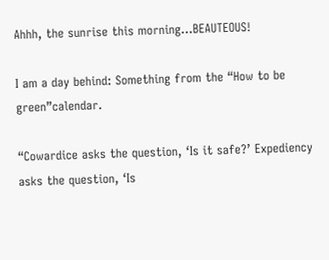Ahhh, the sunrise this morning…BEAUTEOUS!

I am a day behind: Something from the “How to be green”calendar.

“Cowardice asks the question, ‘Is it safe?’ Expediency asks the question, ‘Is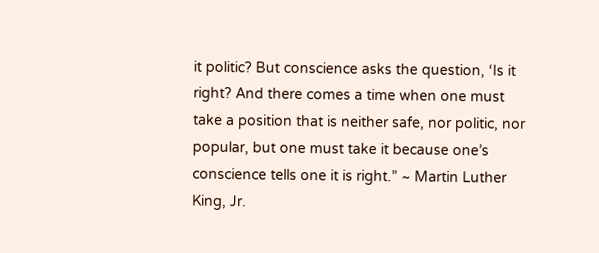it politic? But conscience asks the question, ‘Is it right? And there comes a time when one must take a position that is neither safe, nor politic, nor popular, but one must take it because one’s conscience tells one it is right.” ~ Martin Luther King, Jr.